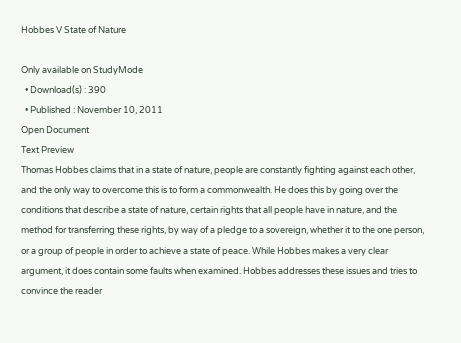Hobbes V State of Nature

Only available on StudyMode
  • Download(s) : 390
  • Published : November 10, 2011
Open Document
Text Preview
Thomas Hobbes claims that in a state of nature, people are constantly fighting against each other, and the only way to overcome this is to form a commonwealth. He does this by going over the conditions that describe a state of nature, certain rights that all people have in nature, and the method for transferring these rights, by way of a pledge to a sovereign, whether it to the one person, or a group of people in order to achieve a state of peace. While Hobbes makes a very clear argument, it does contain some faults when examined. Hobbes addresses these issues and tries to convince the reader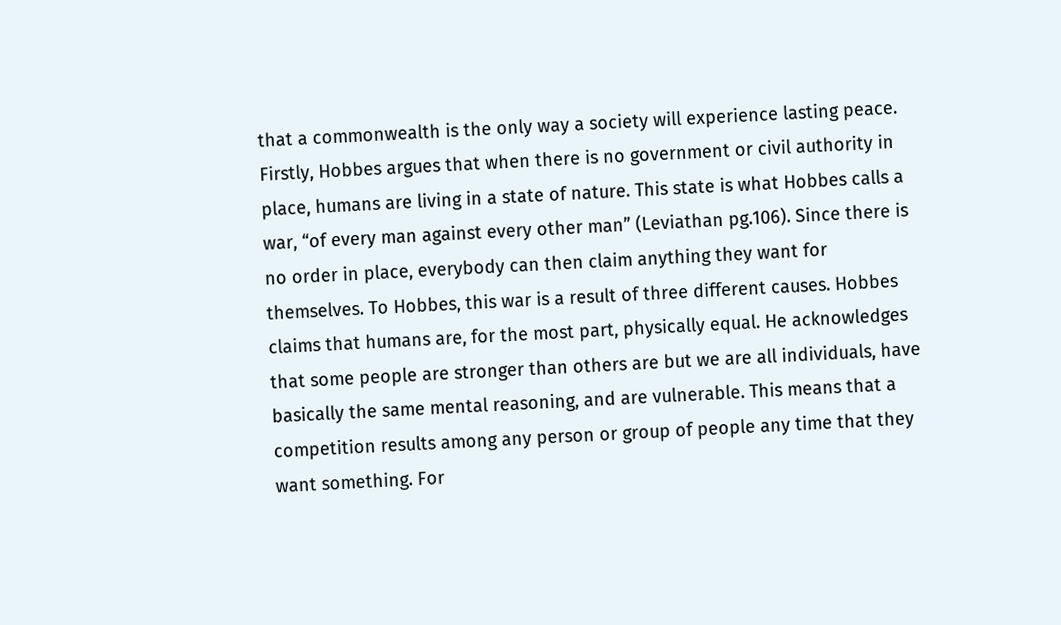that a commonwealth is the only way a society will experience lasting peace. Firstly, Hobbes argues that when there is no government or civil authority in place, humans are living in a state of nature. This state is what Hobbes calls a war, “of every man against every other man” (Leviathan pg.106). Since there is no order in place, everybody can then claim anything they want for themselves. To Hobbes, this war is a result of three different causes. Hobbes claims that humans are, for the most part, physically equal. He acknowledges that some people are stronger than others are but we are all individuals, have basically the same mental reasoning, and are vulnerable. This means that a competition results among any person or group of people any time that they want something. For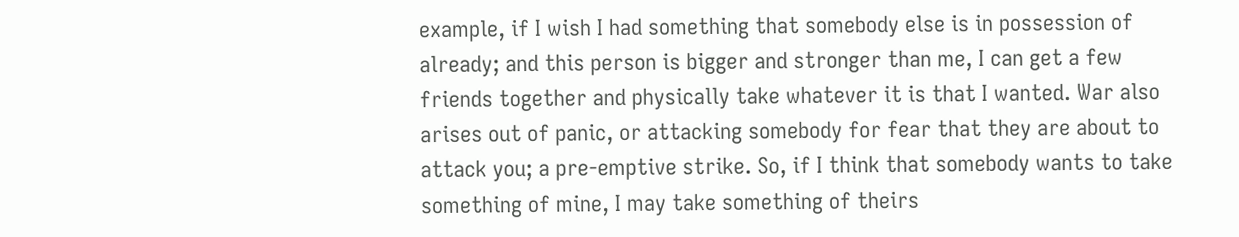example, if I wish I had something that somebody else is in possession of already; and this person is bigger and stronger than me, I can get a few friends together and physically take whatever it is that I wanted. War also arises out of panic, or attacking somebody for fear that they are about to attack you; a pre-emptive strike. So, if I think that somebody wants to take something of mine, I may take something of theirs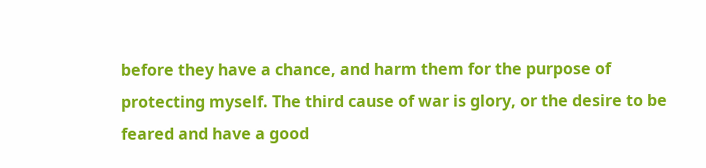before they have a chance, and harm them for the purpose of protecting myself. The third cause of war is glory, or the desire to be feared and have a good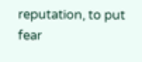reputation, to put fear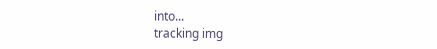into...
tracking img